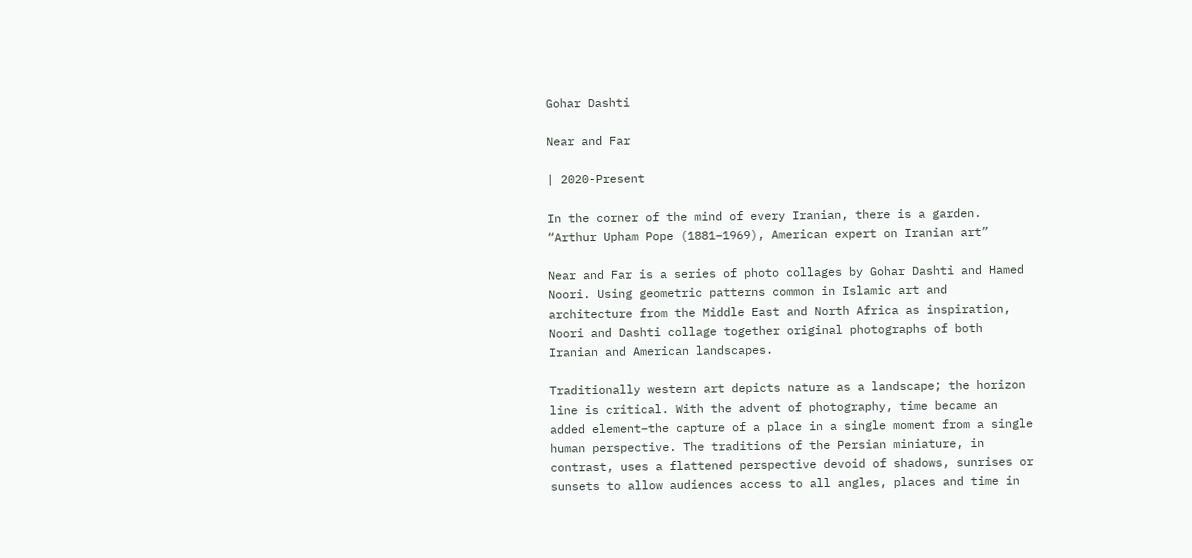Gohar Dashti

Near and Far

| 2020-Present

In the corner of the mind of every Iranian, there is a garden.
“Arthur Upham Pope (1881–1969), American expert on Iranian art”

Near and Far is a series of photo collages by Gohar Dashti and Hamed Noori. Using geometric patterns common in Islamic art and architecture from the Middle East and North Africa as inspiration, Noori and Dashti collage together original photographs of both Iranian and American landscapes.

Traditionally western art depicts nature as a landscape; the horizon line is critical. With the advent of photography, time became an added element–the capture of a place in a single moment from a single human perspective. The traditions of the Persian miniature, in contrast, uses a flattened perspective devoid of shadows, sunrises or sunsets to allow audiences access to all angles, places and time in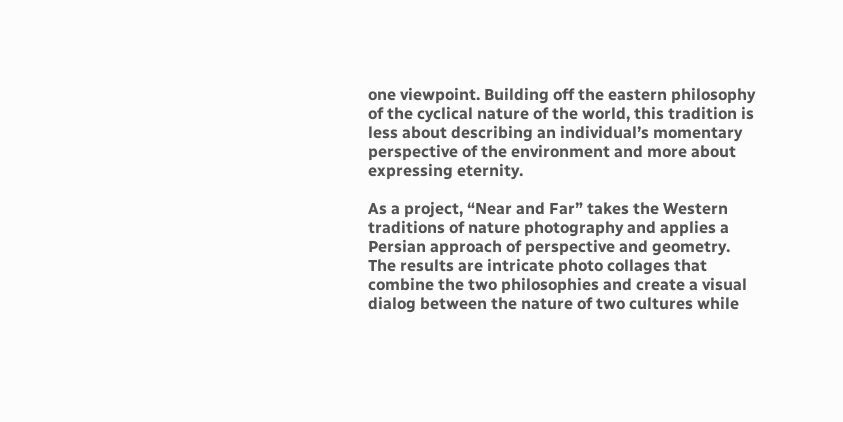one viewpoint. Building off the eastern philosophy of the cyclical nature of the world, this tradition is less about describing an individual’s momentary perspective of the environment and more about expressing eternity.

As a project, “Near and Far” takes the Western traditions of nature photography and applies a Persian approach of perspective and geometry. The results are intricate photo collages that combine the two philosophies and create a visual dialog between the nature of two cultures while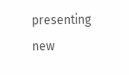presenting new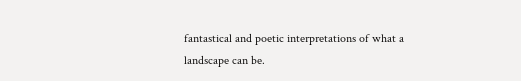fantastical and poetic interpretations of what a landscape can be.